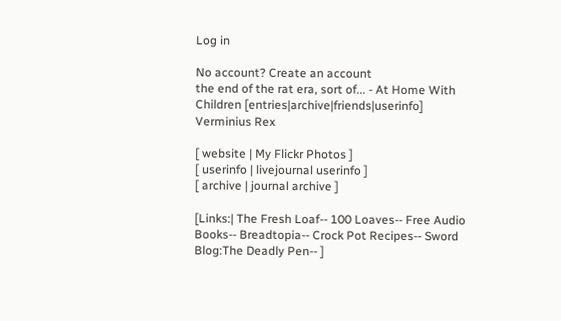Log in

No account? Create an account
the end of the rat era, sort of... - At Home With Children [entries|archive|friends|userinfo]
Verminius Rex

[ website | My Flickr Photos ]
[ userinfo | livejournal userinfo ]
[ archive | journal archive ]

[Links:| The Fresh Loaf-- 100 Loaves-- Free Audio Books-- Breadtopia-- Crock Pot Recipes-- Sword Blog:The Deadly Pen-- ]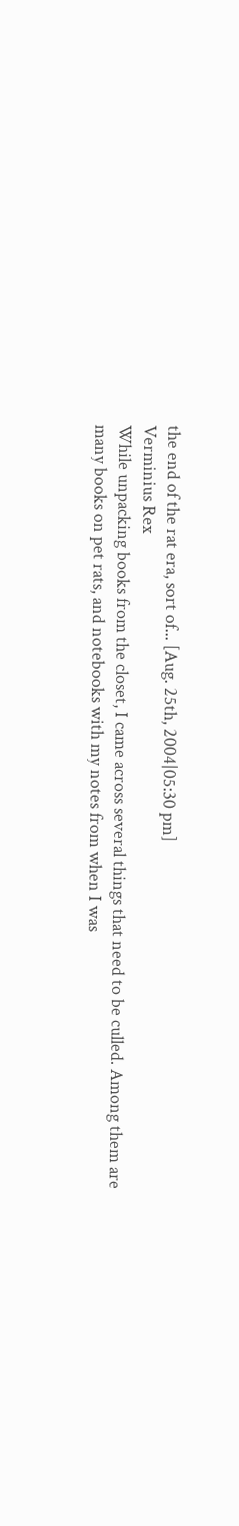the end of the rat era, sort of... [Aug. 25th, 2004|05:30 pm]
Verminius Rex
While unpacking books from the closet, I came across several things that need to be culled. Among them are many books on pet rats, and notebooks with my notes from when I was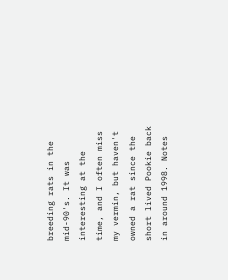breeding rats in the mid-90's. It was interesting at the time, and I often miss my vermin, but haven't owned a rat since the short lived Pookie back in around 1998. Notes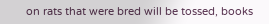on rats that were bred will be tossed, books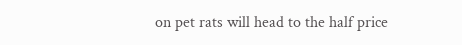on pet rats will head to the half price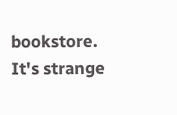bookstore. It's strange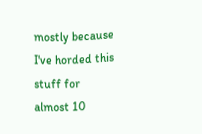mostly because I've horded this stuff for almost 10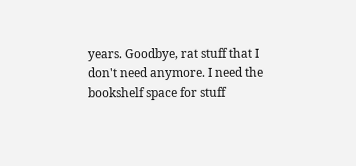years. Goodbye, rat stuff that I don't need anymore. I need the bookshelf space for stuff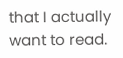that I actually want to read.